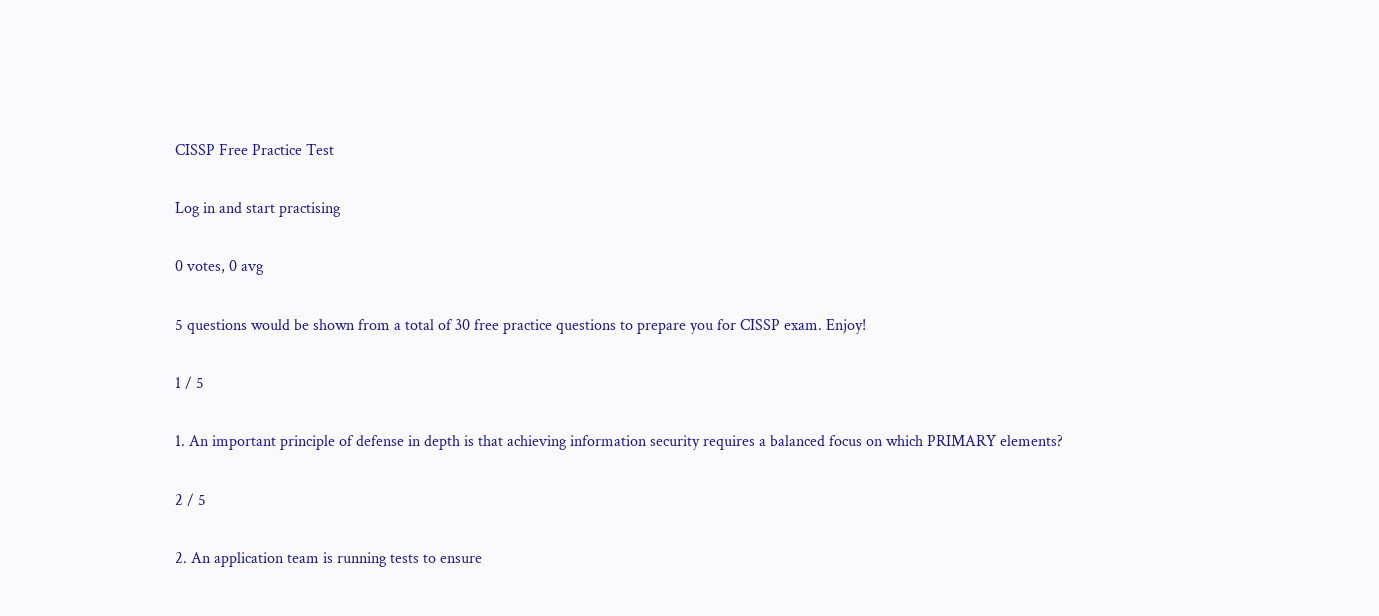CISSP Free Practice Test

Log in and start practising

0 votes, 0 avg

5 questions would be shown from a total of 30 free practice questions to prepare you for CISSP exam. Enjoy!

1 / 5

1. An important principle of defense in depth is that achieving information security requires a balanced focus on which PRIMARY elements?

2 / 5

2. An application team is running tests to ensure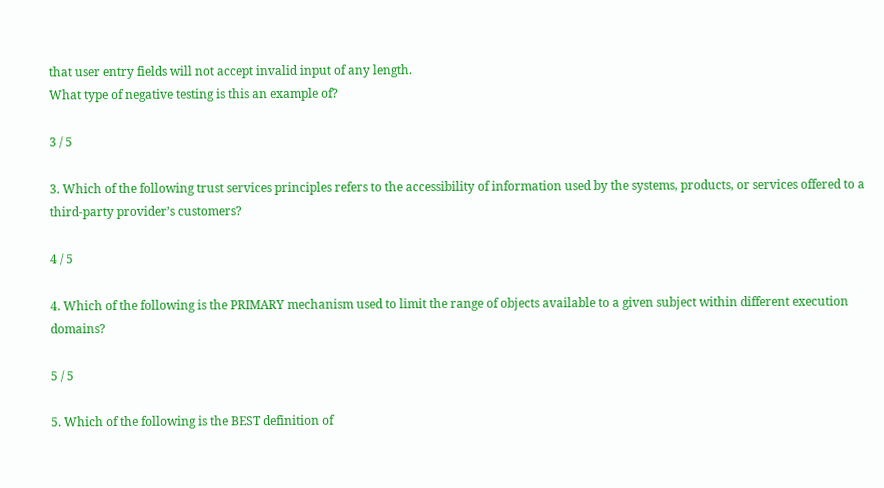that user entry fields will not accept invalid input of any length.
What type of negative testing is this an example of?

3 / 5

3. Which of the following trust services principles refers to the accessibility of information used by the systems, products, or services offered to a third-party provider’s customers?

4 / 5

4. Which of the following is the PRIMARY mechanism used to limit the range of objects available to a given subject within different execution domains?

5 / 5

5. Which of the following is the BEST definition of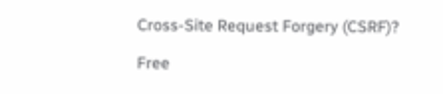Cross-Site Request Forgery (CSRF)?

Free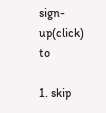sign-up(click) to

1. skip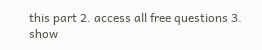this part 2. access all free questions 3. show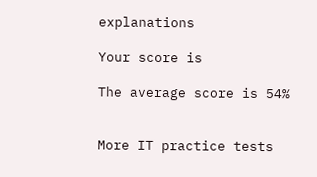explanations

Your score is

The average score is 54%


More IT practice tests